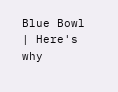Blue Bowl | Here's why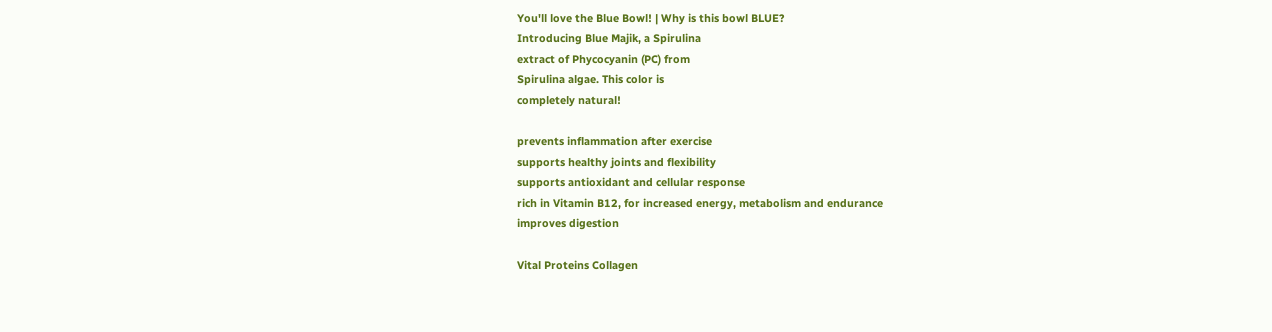You'll love the Blue Bowl! | Why is this bowl BLUE?
Introducing Blue Majik, a Spirulina
extract of Phycocyanin (PC) from
Spirulina algae. This color is
completely natural!

prevents inflammation after exercise
supports healthy joints and flexibility
supports antioxidant and cellular response
rich in Vitamin B12, for increased energy, metabolism and endurance
improves digestion

Vital Proteins Collagen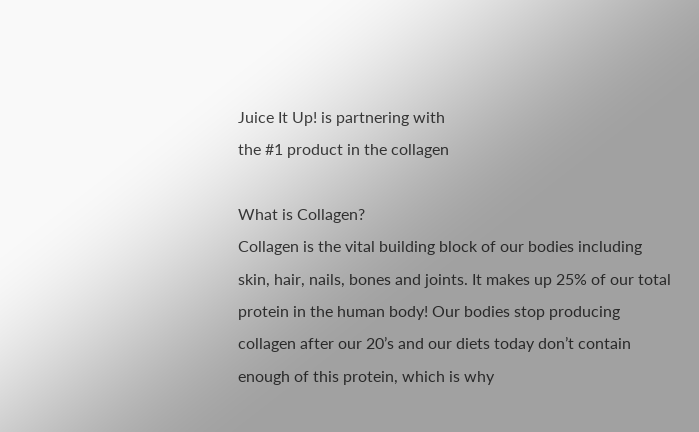Juice It Up! is partnering with
the #1 product in the collagen

What is Collagen?
Collagen is the vital building block of our bodies including skin, hair, nails, bones and joints. It makes up 25% of our total protein in the human body! Our bodies stop producing collagen after our 20’s and our diets today don’t contain enough of this protein, which is why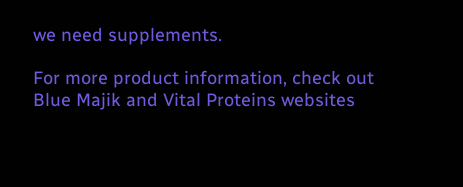we need supplements.

For more product information, check out Blue Majik and Vital Proteins websites